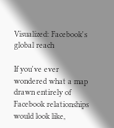Visualized: Facebook's global reach

If you've ever wondered what a map drawn entirely of Facebook relationships would look like,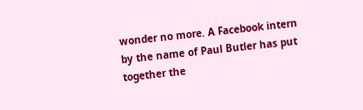wonder no more. A Facebook intern by the name of Paul Butler has put together the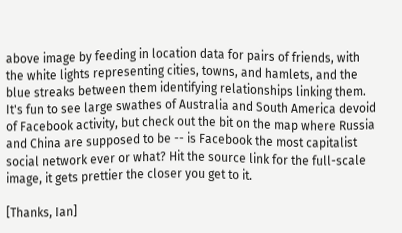above image by feeding in location data for pairs of friends, with the white lights representing cities, towns, and hamlets, and the blue streaks between them identifying relationships linking them. It's fun to see large swathes of Australia and South America devoid of Facebook activity, but check out the bit on the map where Russia and China are supposed to be -- is Facebook the most capitalist social network ever or what? Hit the source link for the full-scale image, it gets prettier the closer you get to it.

[Thanks, Ian]